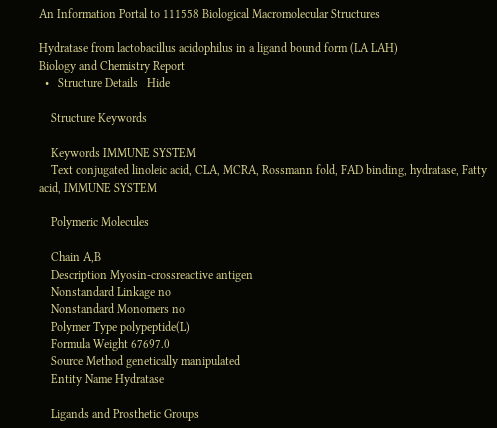An Information Portal to 111558 Biological Macromolecular Structures

Hydratase from lactobacillus acidophilus in a ligand bound form (LA LAH)
Biology and Chemistry Report
  •   Structure Details   Hide

    Structure Keywords

    Keywords IMMUNE SYSTEM
    Text conjugated linoleic acid, CLA, MCRA, Rossmann fold, FAD binding, hydratase, Fatty acid, IMMUNE SYSTEM

    Polymeric Molecules

    Chain A,B
    Description Myosin-crossreactive antigen
    Nonstandard Linkage no
    Nonstandard Monomers no
    Polymer Type polypeptide(L)
    Formula Weight 67697.0
    Source Method genetically manipulated
    Entity Name Hydratase

    Ligands and Prosthetic Groups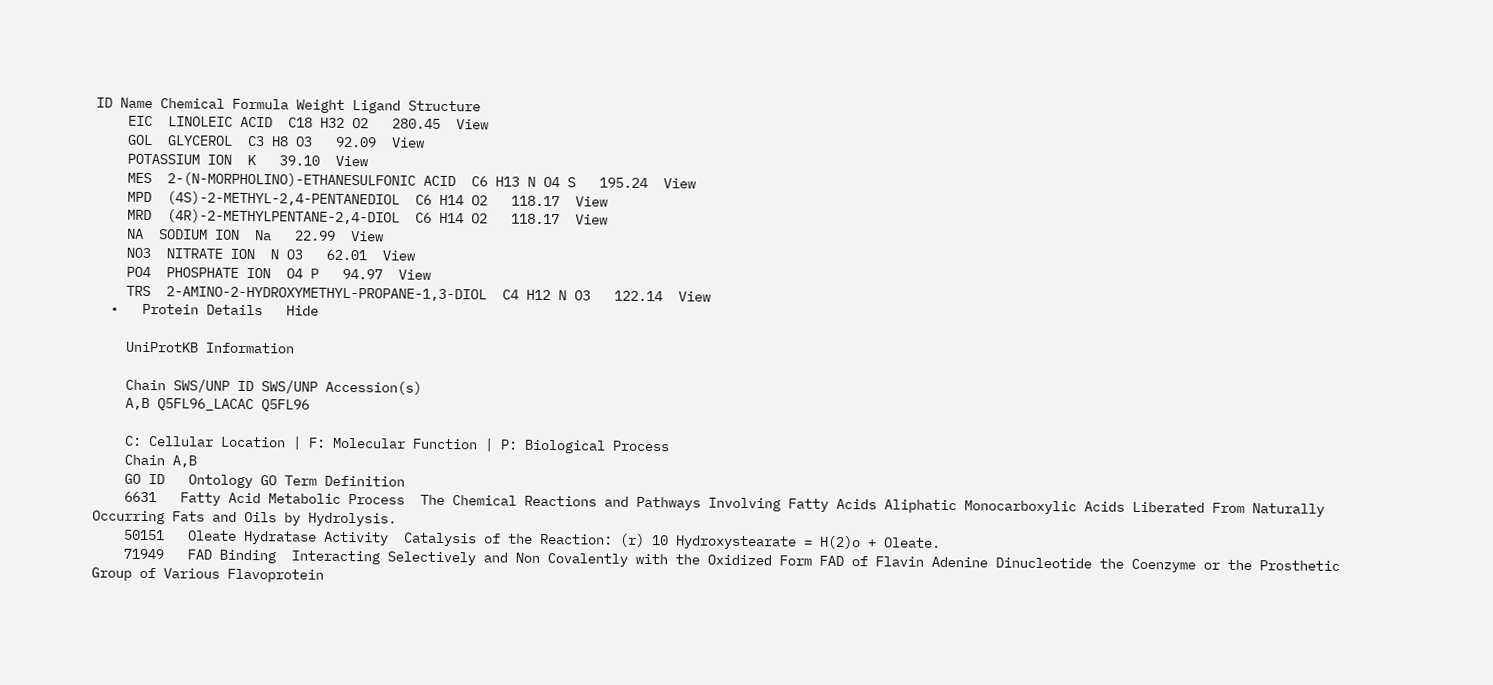ID Name Chemical Formula Weight Ligand Structure
    EIC  LINOLEIC ACID  C18 H32 O2   280.45  View
    GOL  GLYCEROL  C3 H8 O3   92.09  View
    POTASSIUM ION  K   39.10  View
    MES  2-(N-MORPHOLINO)-ETHANESULFONIC ACID  C6 H13 N O4 S   195.24  View
    MPD  (4S)-2-METHYL-2,4-PENTANEDIOL  C6 H14 O2   118.17  View
    MRD  (4R)-2-METHYLPENTANE-2,4-DIOL  C6 H14 O2   118.17  View
    NA  SODIUM ION  Na   22.99  View
    NO3  NITRATE ION  N O3   62.01  View
    PO4  PHOSPHATE ION  O4 P   94.97  View
    TRS  2-AMINO-2-HYDROXYMETHYL-PROPANE-1,3-DIOL  C4 H12 N O3   122.14  View
  •   Protein Details   Hide

    UniProtKB Information

    Chain SWS/UNP ID SWS/UNP Accession(s)
    A,B Q5FL96_LACAC Q5FL96

    C: Cellular Location | F: Molecular Function | P: Biological Process
    Chain A,B
    GO ID   Ontology GO Term Definition
    6631   Fatty Acid Metabolic Process  The Chemical Reactions and Pathways Involving Fatty Acids Aliphatic Monocarboxylic Acids Liberated From Naturally Occurring Fats and Oils by Hydrolysis.
    50151   Oleate Hydratase Activity  Catalysis of the Reaction: (r) 10 Hydroxystearate = H(2)o + Oleate.
    71949   FAD Binding  Interacting Selectively and Non Covalently with the Oxidized Form FAD of Flavin Adenine Dinucleotide the Coenzyme or the Prosthetic Group of Various Flavoprotein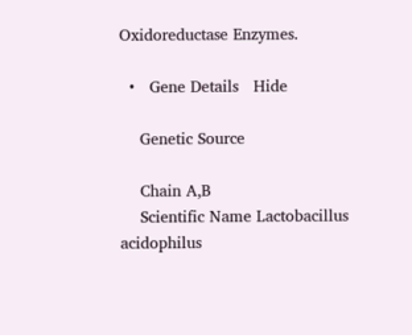Oxidoreductase Enzymes.

  •   Gene Details   Hide

    Genetic Source

    Chain A,B
    Scientific Name Lactobacillus acidophilus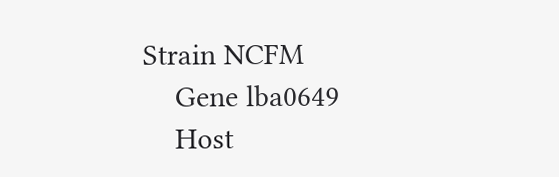Strain NCFM
    Gene lba0649
    Host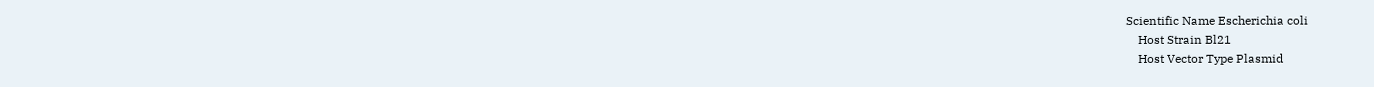Scientific Name Escherichia coli
    Host Strain Bl21
    Host Vector Type Plasmid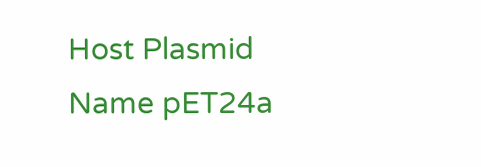Host Plasmid Name pET24a